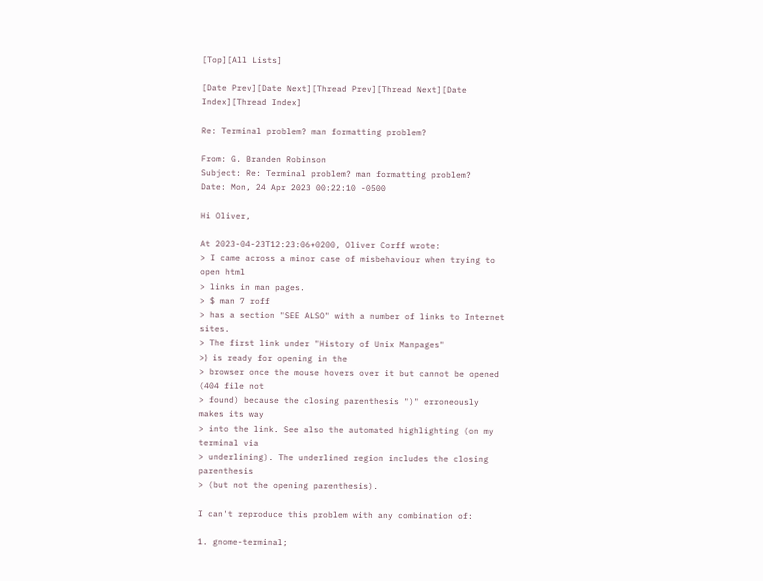[Top][All Lists]

[Date Prev][Date Next][Thread Prev][Thread Next][Date Index][Thread Index]

Re: Terminal problem? man formatting problem?

From: G. Branden Robinson
Subject: Re: Terminal problem? man formatting problem?
Date: Mon, 24 Apr 2023 00:22:10 -0500

Hi Oliver,

At 2023-04-23T12:23:06+0200, Oliver Corff wrote:
> I came across a minor case of misbehaviour when trying to open html
> links in man pages.
> $ man 7 roff
> has a section "SEE ALSO" with a number of links to Internet sites.
> The first link under "History of Unix Manpages"
>⟩ is ready for opening in the
> browser once the mouse hovers over it but cannot be opened (404 file not
> found) because the closing parenthesis ")" erroneously makes its way
> into the link. See also the automated highlighting (on my terminal via
> underlining). The underlined region includes the closing parenthesis
> (but not the opening parenthesis).

I can't reproduce this problem with any combination of:

1. gnome-terminal;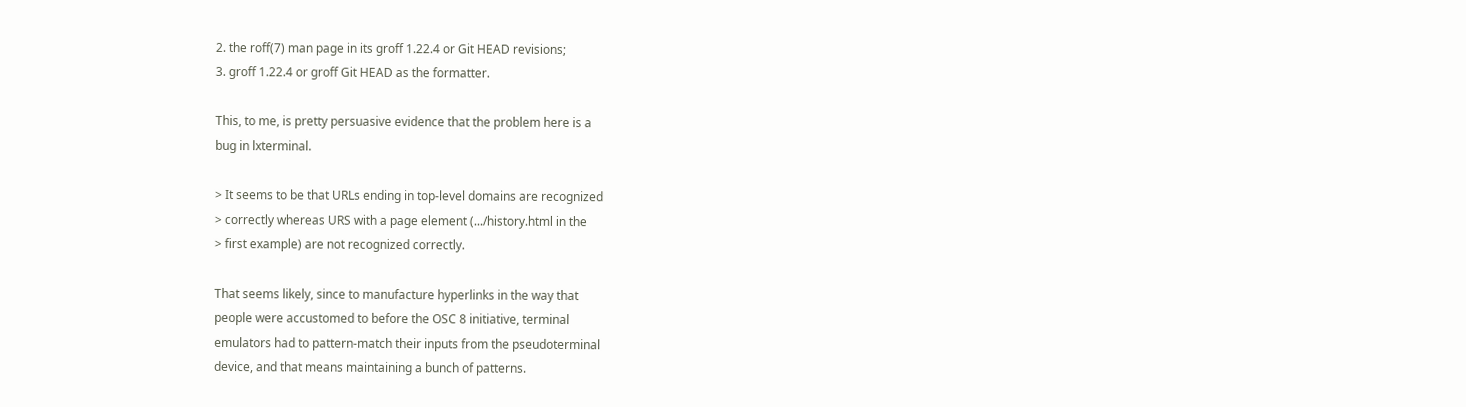2. the roff(7) man page in its groff 1.22.4 or Git HEAD revisions;
3. groff 1.22.4 or groff Git HEAD as the formatter.

This, to me, is pretty persuasive evidence that the problem here is a
bug in lxterminal.

> It seems to be that URLs ending in top-level domains are recognized
> correctly whereas URS with a page element (.../history.html in the
> first example) are not recognized correctly.

That seems likely, since to manufacture hyperlinks in the way that
people were accustomed to before the OSC 8 initiative, terminal
emulators had to pattern-match their inputs from the pseudoterminal
device, and that means maintaining a bunch of patterns.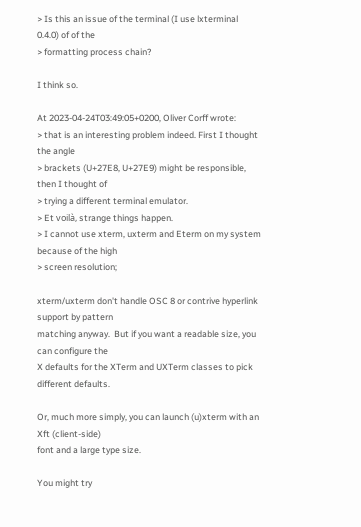> Is this an issue of the terminal (I use lxterminal 0.4.0) of of the
> formatting process chain?

I think so.

At 2023-04-24T03:49:05+0200, Oliver Corff wrote:
> that is an interesting problem indeed. First I thought the angle
> brackets (U+27E8, U+27E9) might be responsible, then I thought of
> trying a different terminal emulator.
> Et voilà, strange things happen.
> I cannot use xterm, uxterm and Eterm on my system because of the high
> screen resolution;

xterm/uxterm don't handle OSC 8 or contrive hyperlink support by pattern
matching anyway.  But if you want a readable size, you can configure the
X defaults for the XTerm and UXTerm classes to pick different defaults.

Or, much more simply, you can launch (u)xterm with an Xft (client-side)
font and a large type size.

You might try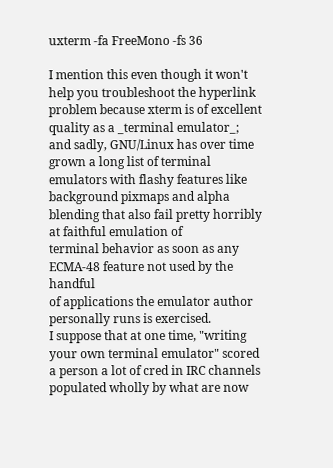uxterm -fa FreeMono -fs 36

I mention this even though it won't help you troubleshoot the hyperlink
problem because xterm is of excellent quality as a _terminal emulator_;
and sadly, GNU/Linux has over time grown a long list of terminal
emulators with flashy features like background pixmaps and alpha
blending that also fail pretty horribly at faithful emulation of
terminal behavior as soon as any ECMA-48 feature not used by the handful
of applications the emulator author personally runs is exercised.
I suppose that at one time, "writing your own terminal emulator" scored
a person a lot of cred in IRC channels populated wholly by what are now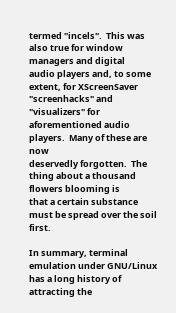termed "incels".  This was also true for window managers and digital
audio players and, to some extent, for XScreenSaver "screenhacks" and
"visualizers" for aforementioned audio players.  Many of these are now
deservedly forgotten.  The thing about a thousand flowers blooming is
that a certain substance must be spread over the soil first.

In summary, terminal emulation under GNU/Linux has a long history of
attracting the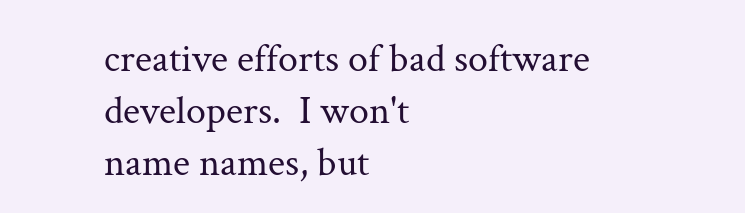creative efforts of bad software developers.  I won't
name names, but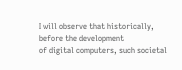I will observe that historically, before the development
of digital computers, such societal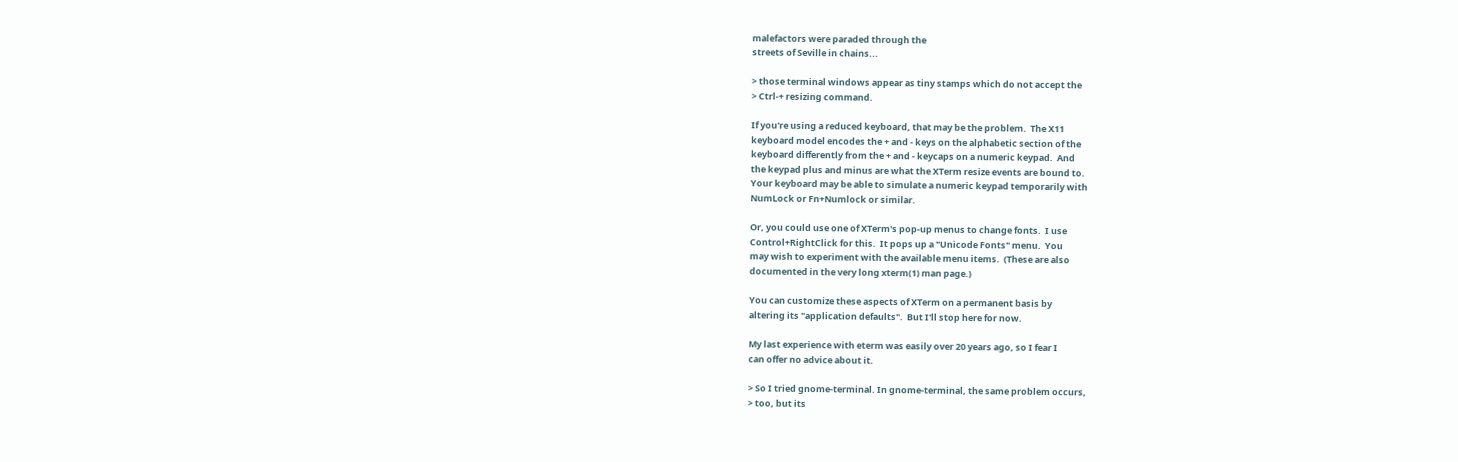malefactors were paraded through the
streets of Seville in chains...

> those terminal windows appear as tiny stamps which do not accept the
> Ctrl-+ resizing command.

If you're using a reduced keyboard, that may be the problem.  The X11
keyboard model encodes the + and - keys on the alphabetic section of the
keyboard differently from the + and - keycaps on a numeric keypad.  And
the keypad plus and minus are what the XTerm resize events are bound to.
Your keyboard may be able to simulate a numeric keypad temporarily with
NumLock or Fn+Numlock or similar.

Or, you could use one of XTerm's pop-up menus to change fonts.  I use
Control+RightClick for this.  It pops up a "Unicode Fonts" menu.  You
may wish to experiment with the available menu items.  (These are also
documented in the very long xterm(1) man page.)

You can customize these aspects of XTerm on a permanent basis by
altering its "application defaults".  But I'll stop here for now.

My last experience with eterm was easily over 20 years ago, so I fear I
can offer no advice about it.

> So I tried gnome-terminal. In gnome-terminal, the same problem occurs,
> too, but its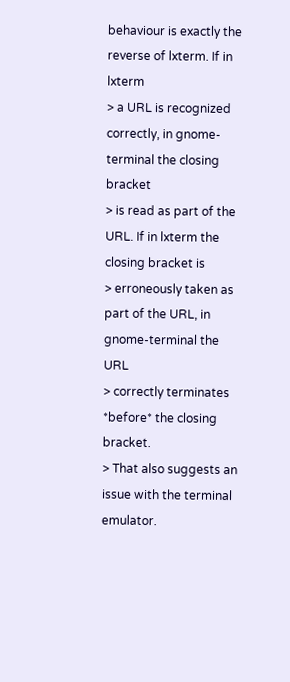behaviour is exactly the reverse of lxterm. If in lxterm
> a URL is recognized correctly, in gnome-terminal the closing bracket
> is read as part of the URL. If in lxterm the closing bracket is
> erroneously taken as part of the URL, in gnome-terminal the URL
> correctly terminates *before* the closing bracket.
> That also suggests an issue with the terminal emulator.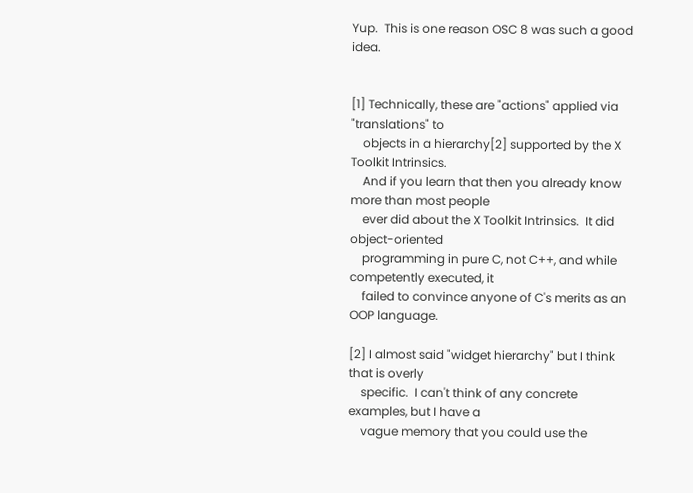Yup.  This is one reason OSC 8 was such a good idea.


[1] Technically, these are "actions" applied via "translations" to
    objects in a hierarchy[2] supported by the X Toolkit Intrinsics.
    And if you learn that then you already know more than most people
    ever did about the X Toolkit Intrinsics.  It did object-oriented
    programming in pure C, not C++, and while competently executed, it
    failed to convince anyone of C's merits as an OOP language.

[2] I almost said "widget hierarchy" but I think that is overly
    specific.  I can't think of any concrete examples, but I have a
    vague memory that you could use the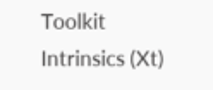Toolkit Intrinsics (Xt)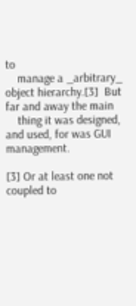to
    manage a _arbitrary_ object hierarchy.[3]  But far and away the main
    thing it was designed, and used, for was GUI management.

[3] Or at least one not coupled to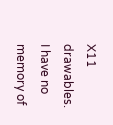X11 drawables.  I have no memory of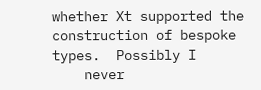whether Xt supported the construction of bespoke types.  Possibly I
    never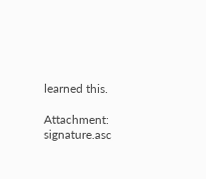learned this.

Attachment: signature.asc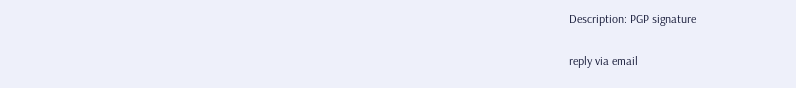Description: PGP signature

reply via email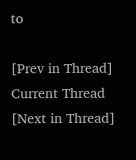to

[Prev in Thread] Current Thread [Next in Thread]